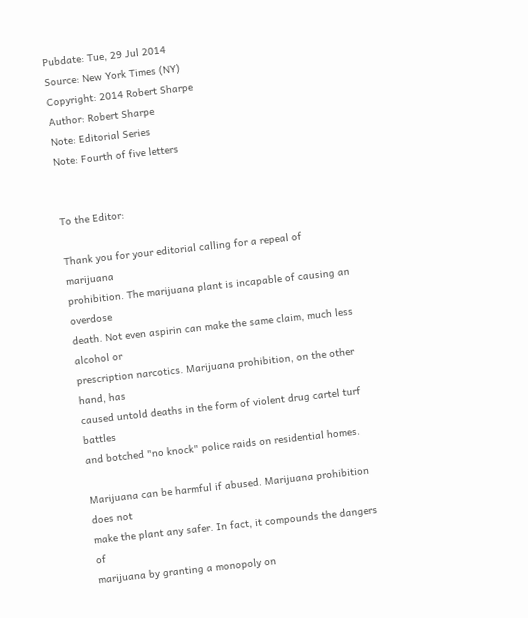Pubdate: Tue, 29 Jul 2014
Source: New York Times (NY)
Copyright: 2014 Robert Sharpe
Author: Robert Sharpe
Note: Editorial Series
Note: Fourth of five letters


To the Editor:

Thank you for your editorial calling for a repeal of marijuana
prohibition. The marijuana plant is incapable of causing an overdose
death. Not even aspirin can make the same claim, much less alcohol or
prescription narcotics. Marijuana prohibition, on the other hand, has
caused untold deaths in the form of violent drug cartel turf battles
and botched "no knock" police raids on residential homes.

Marijuana can be harmful if abused. Marijuana prohibition does not
make the plant any safer. In fact, it compounds the dangers of
marijuana by granting a monopoly on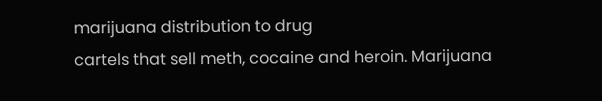marijuana distribution to drug
cartels that sell meth, cocaine and heroin. Marijuana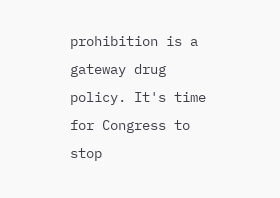prohibition is a
gateway drug policy. It's time for Congress to stop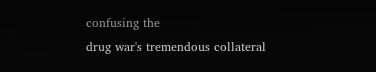confusing the
drug war's tremendous collateral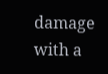damage with a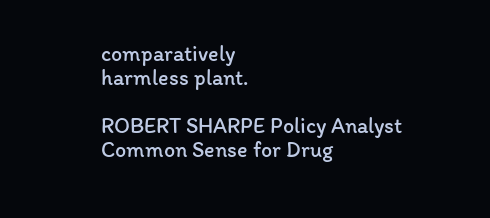comparatively
harmless plant.

ROBERT SHARPE Policy Analyst Common Sense for Drug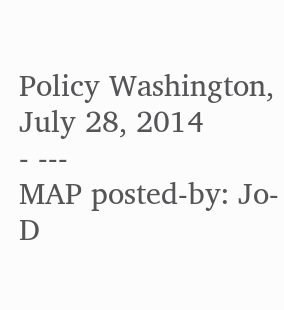Policy Washington,
July 28, 2014
- ---
MAP posted-by: Jo-D